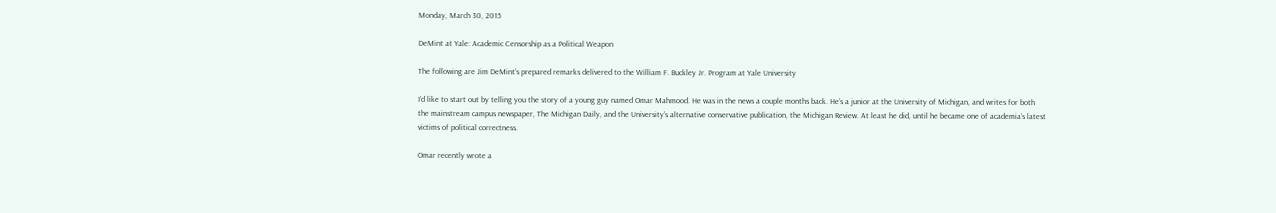Monday, March 30, 2015

DeMint at Yale: Academic Censorship as a Political Weapon

The following are Jim DeMint’s prepared remarks delivered to the William F. Buckley Jr. Program at Yale University

I’d like to start out by telling you the story of a young guy named Omar Mahmood. He was in the news a couple months back. He’s a junior at the University of Michigan, and writes for both the mainstream campus newspaper, The Michigan Daily, and the University’s alternative conservative publication, the Michigan Review. At least he did, until he became one of academia’s latest victims of political correctness.

Omar recently wrote a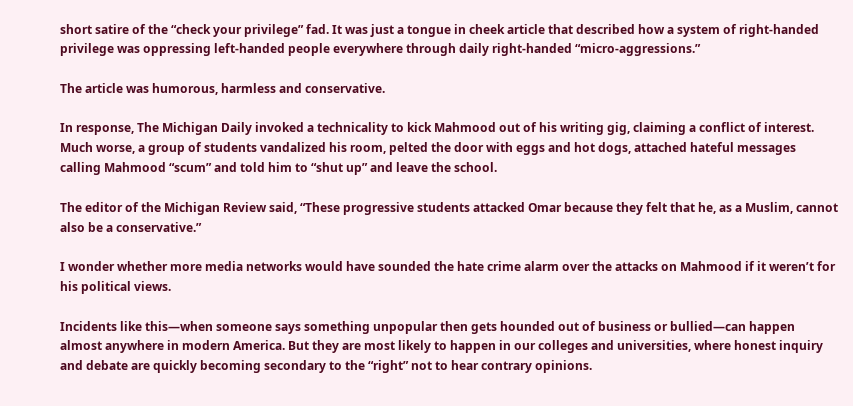short satire of the “check your privilege” fad. It was just a tongue in cheek article that described how a system of right-handed privilege was oppressing left-handed people everywhere through daily right-handed “micro-aggressions.”

The article was humorous, harmless and conservative.

In response, The Michigan Daily invoked a technicality to kick Mahmood out of his writing gig, claiming a conflict of interest. Much worse, a group of students vandalized his room, pelted the door with eggs and hot dogs, attached hateful messages calling Mahmood “scum” and told him to “shut up” and leave the school.

The editor of the Michigan Review said, “These progressive students attacked Omar because they felt that he, as a Muslim, cannot also be a conservative.”

I wonder whether more media networks would have sounded the hate crime alarm over the attacks on Mahmood if it weren’t for his political views.

Incidents like this—when someone says something unpopular then gets hounded out of business or bullied—can happen almost anywhere in modern America. But they are most likely to happen in our colleges and universities, where honest inquiry and debate are quickly becoming secondary to the “right” not to hear contrary opinions.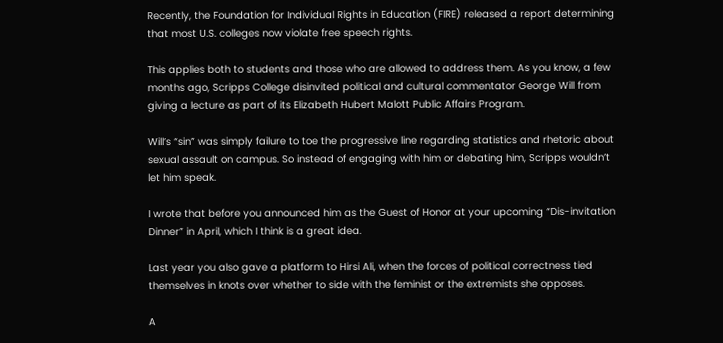Recently, the Foundation for Individual Rights in Education (FIRE) released a report determining that most U.S. colleges now violate free speech rights.

This applies both to students and those who are allowed to address them. As you know, a few months ago, Scripps College disinvited political and cultural commentator George Will from giving a lecture as part of its Elizabeth Hubert Malott Public Affairs Program.

Will’s “sin” was simply failure to toe the progressive line regarding statistics and rhetoric about sexual assault on campus. So instead of engaging with him or debating him, Scripps wouldn’t let him speak.

I wrote that before you announced him as the Guest of Honor at your upcoming “Dis-invitation Dinner” in April, which I think is a great idea.

Last year you also gave a platform to Hirsi Ali, when the forces of political correctness tied themselves in knots over whether to side with the feminist or the extremists she opposes.

A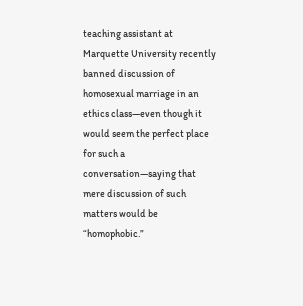teaching assistant at Marquette University recently banned discussion of homosexual marriage in an ethics class—even though it would seem the perfect place for such a conversation—saying that mere discussion of such matters would be “homophobic.”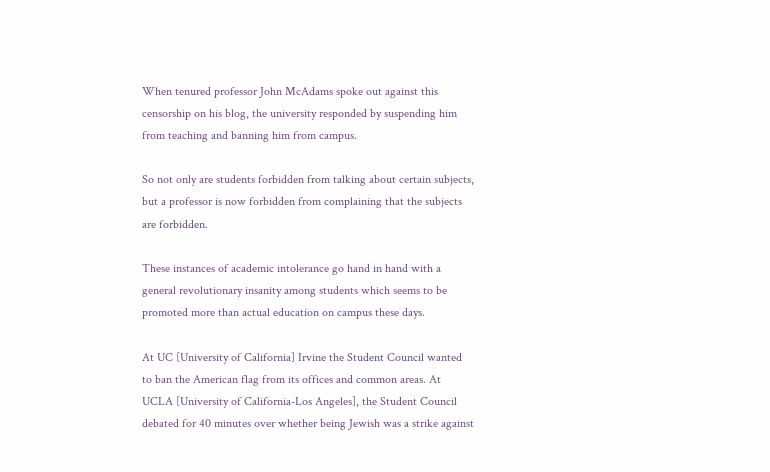When tenured professor John McAdams spoke out against this censorship on his blog, the university responded by suspending him from teaching and banning him from campus.

So not only are students forbidden from talking about certain subjects, but a professor is now forbidden from complaining that the subjects are forbidden.

These instances of academic intolerance go hand in hand with a general revolutionary insanity among students which seems to be promoted more than actual education on campus these days.

At UC [University of California] Irvine the Student Council wanted to ban the American flag from its offices and common areas. At UCLA [University of California-Los Angeles], the Student Council debated for 40 minutes over whether being Jewish was a strike against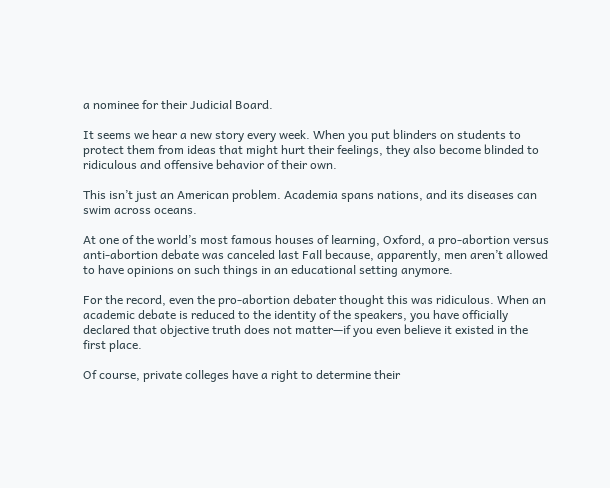a nominee for their Judicial Board.

It seems we hear a new story every week. When you put blinders on students to protect them from ideas that might hurt their feelings, they also become blinded to ridiculous and offensive behavior of their own.

This isn’t just an American problem. Academia spans nations, and its diseases can swim across oceans.

At one of the world’s most famous houses of learning, Oxford, a pro-abortion versus anti-abortion debate was canceled last Fall because, apparently, men aren’t allowed to have opinions on such things in an educational setting anymore.

For the record, even the pro-abortion debater thought this was ridiculous. When an academic debate is reduced to the identity of the speakers, you have officially declared that objective truth does not matter—if you even believe it existed in the first place.

Of course, private colleges have a right to determine their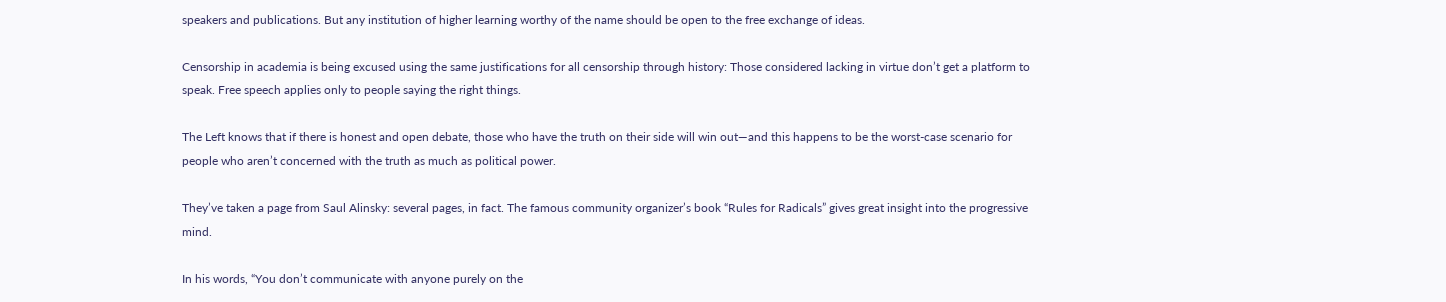speakers and publications. But any institution of higher learning worthy of the name should be open to the free exchange of ideas.

Censorship in academia is being excused using the same justifications for all censorship through history: Those considered lacking in virtue don’t get a platform to speak. Free speech applies only to people saying the right things.

The Left knows that if there is honest and open debate, those who have the truth on their side will win out—and this happens to be the worst-case scenario for people who aren’t concerned with the truth as much as political power.

They’ve taken a page from Saul Alinsky: several pages, in fact. The famous community organizer’s book “Rules for Radicals” gives great insight into the progressive mind.

In his words, “You don’t communicate with anyone purely on the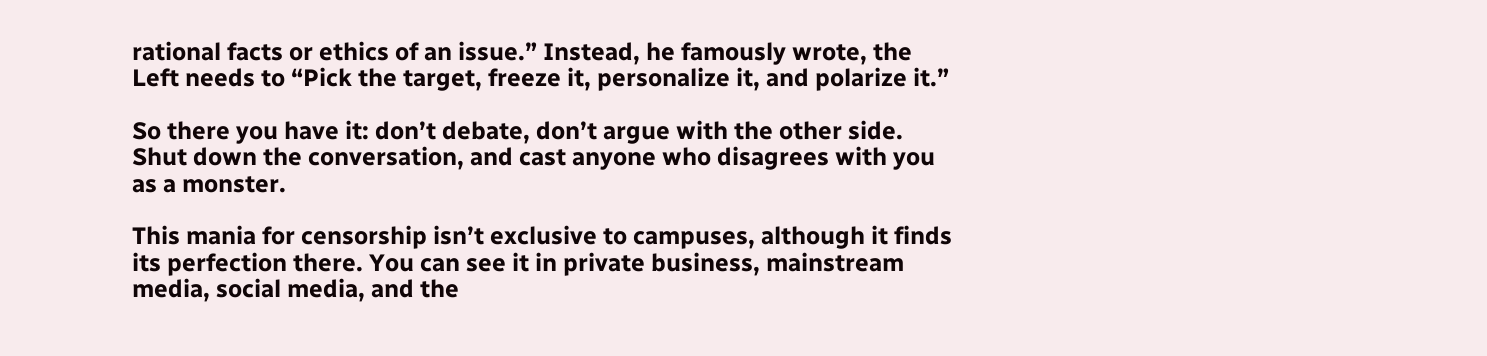rational facts or ethics of an issue.” Instead, he famously wrote, the Left needs to “Pick the target, freeze it, personalize it, and polarize it.”

So there you have it: don’t debate, don’t argue with the other side. Shut down the conversation, and cast anyone who disagrees with you as a monster.

This mania for censorship isn’t exclusive to campuses, although it finds its perfection there. You can see it in private business, mainstream media, social media, and the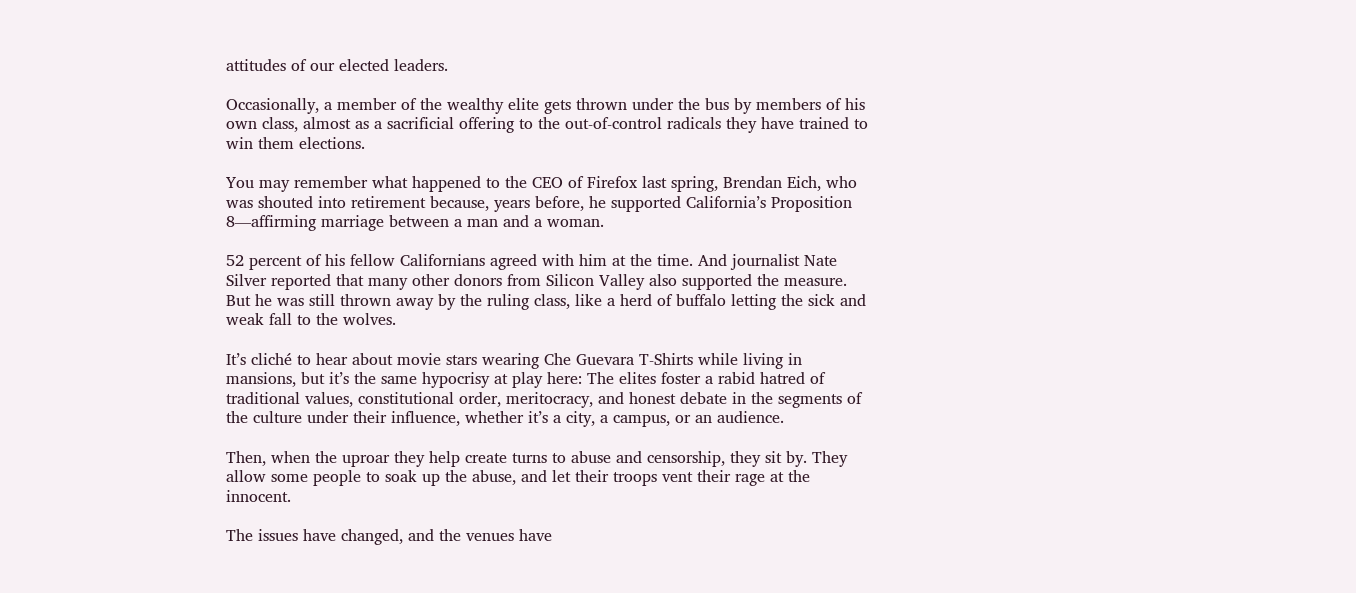attitudes of our elected leaders.

Occasionally, a member of the wealthy elite gets thrown under the bus by members of his own class, almost as a sacrificial offering to the out-of-control radicals they have trained to win them elections.

You may remember what happened to the CEO of Firefox last spring, Brendan Eich, who was shouted into retirement because, years before, he supported California’s Proposition 8—affirming marriage between a man and a woman.

52 percent of his fellow Californians agreed with him at the time. And journalist Nate Silver reported that many other donors from Silicon Valley also supported the measure. But he was still thrown away by the ruling class, like a herd of buffalo letting the sick and weak fall to the wolves.

It’s cliché to hear about movie stars wearing Che Guevara T-Shirts while living in mansions, but it’s the same hypocrisy at play here: The elites foster a rabid hatred of traditional values, constitutional order, meritocracy, and honest debate in the segments of the culture under their influence, whether it’s a city, a campus, or an audience.

Then, when the uproar they help create turns to abuse and censorship, they sit by. They allow some people to soak up the abuse, and let their troops vent their rage at the innocent.

The issues have changed, and the venues have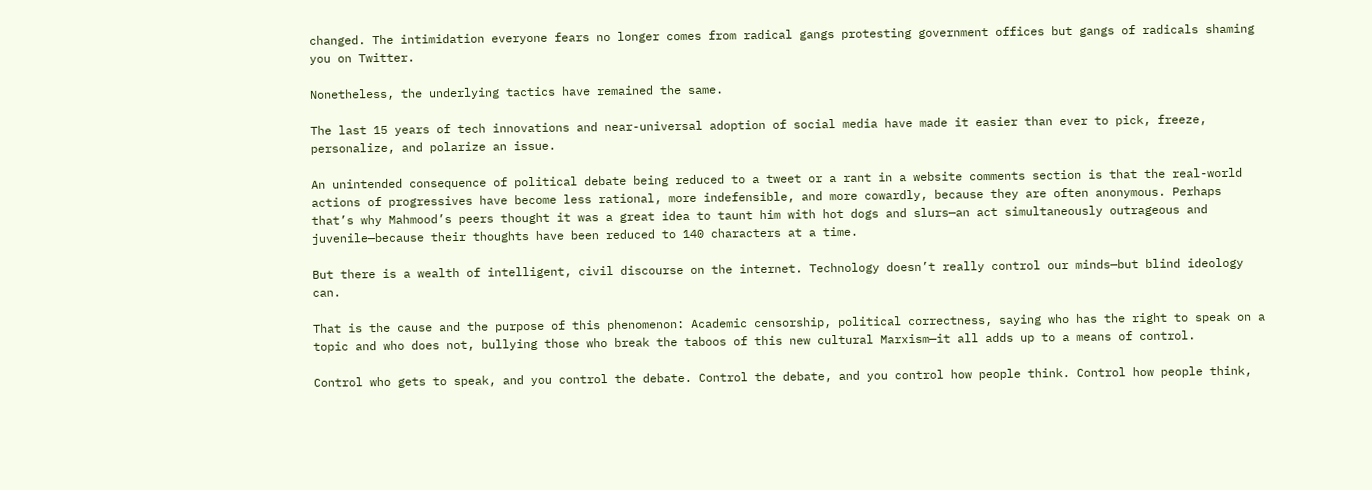changed. The intimidation everyone fears no longer comes from radical gangs protesting government offices but gangs of radicals shaming you on Twitter.

Nonetheless, the underlying tactics have remained the same.

The last 15 years of tech innovations and near-universal adoption of social media have made it easier than ever to pick, freeze, personalize, and polarize an issue.

An unintended consequence of political debate being reduced to a tweet or a rant in a website comments section is that the real-world actions of progressives have become less rational, more indefensible, and more cowardly, because they are often anonymous. Perhaps that’s why Mahmood’s peers thought it was a great idea to taunt him with hot dogs and slurs—an act simultaneously outrageous and juvenile—because their thoughts have been reduced to 140 characters at a time.

But there is a wealth of intelligent, civil discourse on the internet. Technology doesn’t really control our minds—but blind ideology can.

That is the cause and the purpose of this phenomenon: Academic censorship, political correctness, saying who has the right to speak on a topic and who does not, bullying those who break the taboos of this new cultural Marxism—it all adds up to a means of control.

Control who gets to speak, and you control the debate. Control the debate, and you control how people think. Control how people think,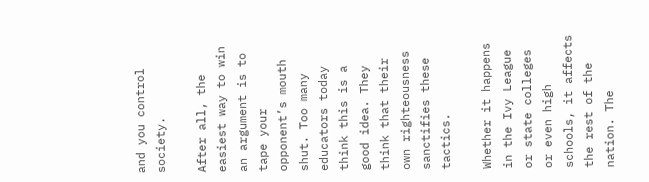and you control society.

After all, the easiest way to win an argument is to tape your opponent’s mouth shut. Too many educators today think this is a good idea. They think that their own righteousness sanctifies these tactics.

Whether it happens in the Ivy League or state colleges or even high schools, it affects the rest of the nation. The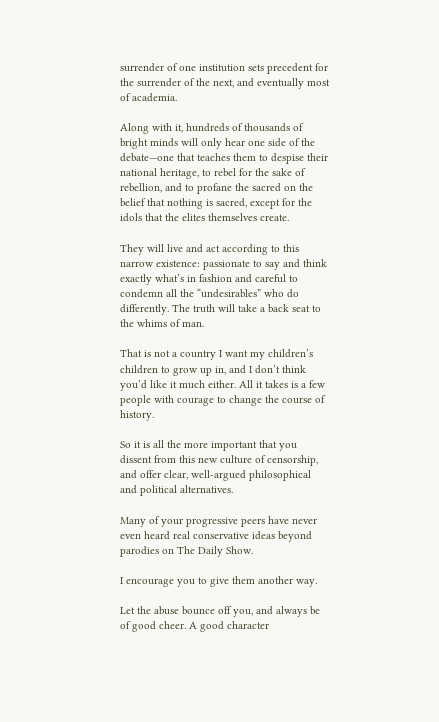surrender of one institution sets precedent for the surrender of the next, and eventually most of academia.

Along with it, hundreds of thousands of bright minds will only hear one side of the debate—one that teaches them to despise their national heritage, to rebel for the sake of rebellion, and to profane the sacred on the belief that nothing is sacred, except for the idols that the elites themselves create.

They will live and act according to this narrow existence: passionate to say and think exactly what’s in fashion and careful to condemn all the “undesirables” who do differently. The truth will take a back seat to the whims of man.

That is not a country I want my children’s children to grow up in, and I don’t think you’d like it much either. All it takes is a few people with courage to change the course of history.

So it is all the more important that you dissent from this new culture of censorship, and offer clear, well-argued philosophical and political alternatives.

Many of your progressive peers have never even heard real conservative ideas beyond parodies on The Daily Show.

I encourage you to give them another way.

Let the abuse bounce off you, and always be of good cheer. A good character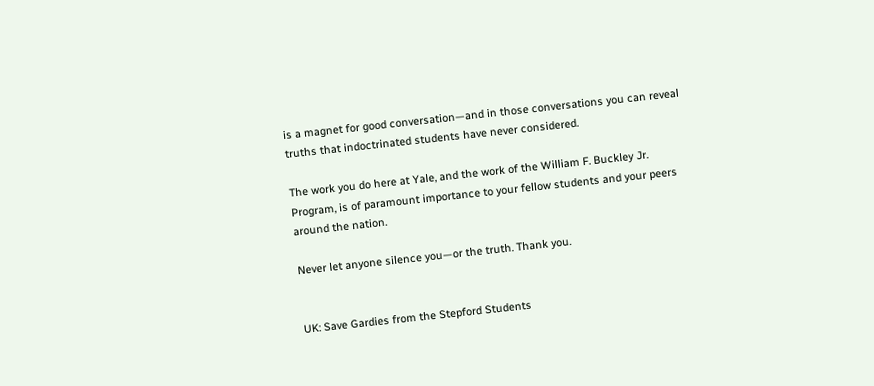is a magnet for good conversation—and in those conversations you can reveal truths that indoctrinated students have never considered.

The work you do here at Yale, and the work of the William F. Buckley Jr. Program, is of paramount importance to your fellow students and your peers around the nation.

Never let anyone silence you—or the truth. Thank you.


UK: Save Gardies from the Stepford Students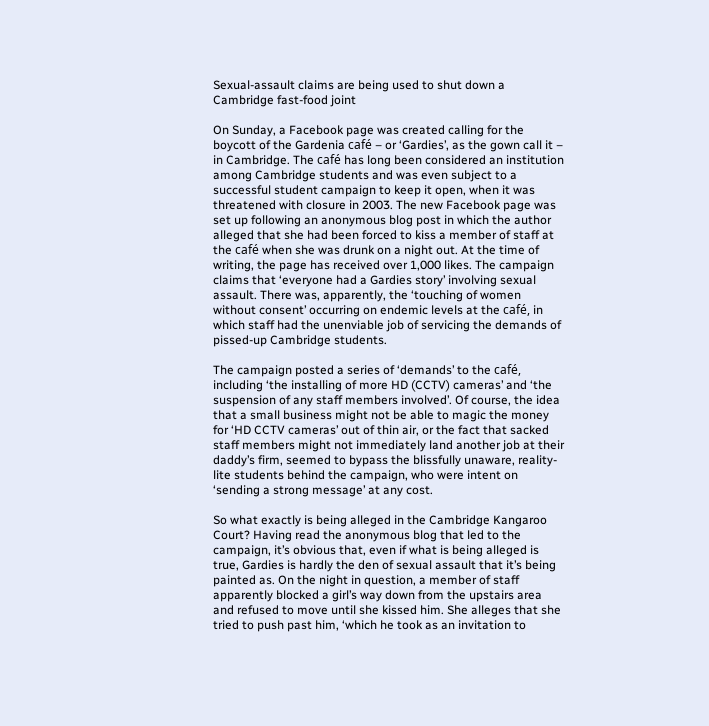Sexual-assault claims are being used to shut down a Cambridge fast-food joint

On Sunday, a Facebook page was created calling for the boycott of the Gardenia café – or ‘Gardies’, as the gown call it – in Cambridge. The café has long been considered an institution among Cambridge students and was even subject to a successful student campaign to keep it open, when it was threatened with closure in 2003. The new Facebook page was set up following an anonymous blog post in which the author alleged that she had been forced to kiss a member of staff at the café when she was drunk on a night out. At the time of writing, the page has received over 1,000 likes. The campaign claims that ‘everyone had a Gardies story’ involving sexual assault. There was, apparently, the ‘touching of women without consent’ occurring on endemic levels at the café, in which staff had the unenviable job of servicing the demands of pissed-up Cambridge students.

The campaign posted a series of ‘demands’ to the café, including ‘the installing of more HD (CCTV) cameras’ and ‘the suspension of any staff members involved’. Of course, the idea that a small business might not be able to magic the money for ‘HD CCTV cameras’ out of thin air, or the fact that sacked staff members might not immediately land another job at their daddy’s firm, seemed to bypass the blissfully unaware, reality-lite students behind the campaign, who were intent on ‘sending a strong message’ at any cost.

So what exactly is being alleged in the Cambridge Kangaroo Court? Having read the anonymous blog that led to the campaign, it’s obvious that, even if what is being alleged is true, Gardies is hardly the den of sexual assault that it’s being painted as. On the night in question, a member of staff apparently blocked a girl’s way down from the upstairs area and refused to move until she kissed him. She alleges that she tried to push past him, ‘which he took as an invitation to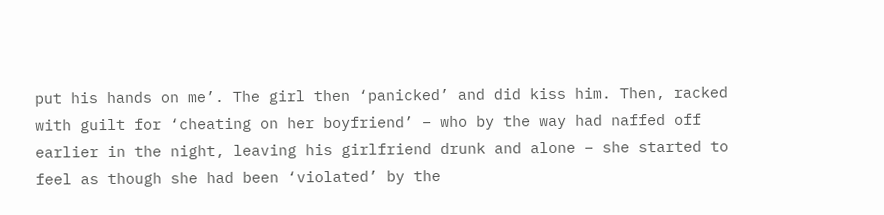put his hands on me’. The girl then ‘panicked’ and did kiss him. Then, racked with guilt for ‘cheating on her boyfriend’ – who by the way had naffed off earlier in the night, leaving his girlfriend drunk and alone – she started to feel as though she had been ‘violated’ by the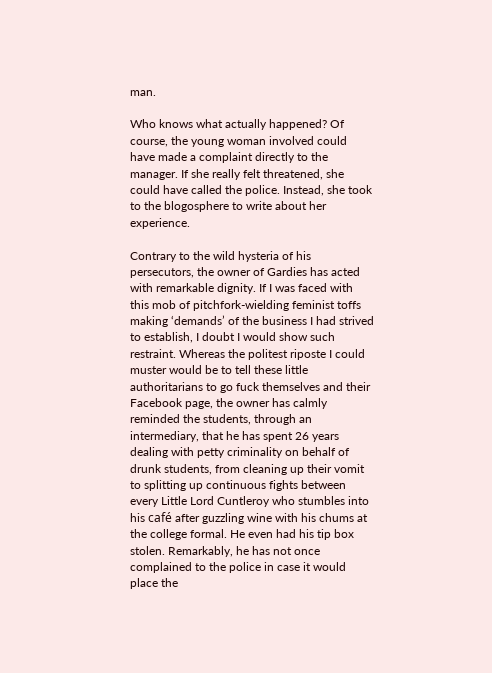man.

Who knows what actually happened? Of course, the young woman involved could have made a complaint directly to the manager. If she really felt threatened, she could have called the police. Instead, she took to the blogosphere to write about her experience.

Contrary to the wild hysteria of his persecutors, the owner of Gardies has acted with remarkable dignity. If I was faced with this mob of pitchfork-wielding feminist toffs making ‘demands’ of the business I had strived to establish, I doubt I would show such restraint. Whereas the politest riposte I could muster would be to tell these little authoritarians to go fuck themselves and their Facebook page, the owner has calmly reminded the students, through an intermediary, that he has spent 26 years dealing with petty criminality on behalf of drunk students, from cleaning up their vomit to splitting up continuous fights between every Little Lord Cuntleroy who stumbles into his café after guzzling wine with his chums at the college formal. He even had his tip box stolen. Remarkably, he has not once complained to the police in case it would place the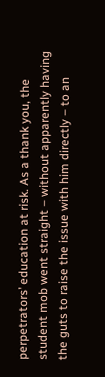perpetrators’ education at risk. As a thank you, the student mob went straight – without apparently having the guts to raise the issue with him directly – to an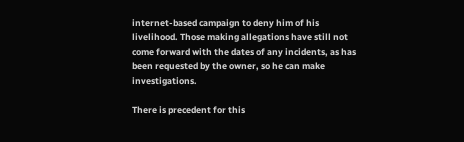internet-based campaign to deny him of his livelihood. Those making allegations have still not come forward with the dates of any incidents, as has been requested by the owner, so he can make investigations.

There is precedent for this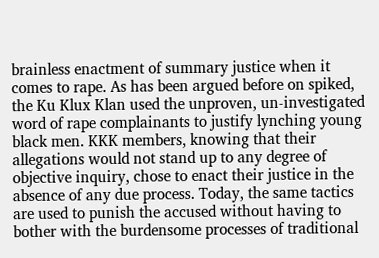brainless enactment of summary justice when it comes to rape. As has been argued before on spiked, the Ku Klux Klan used the unproven, un-investigated word of rape complainants to justify lynching young black men. KKK members, knowing that their allegations would not stand up to any degree of objective inquiry, chose to enact their justice in the absence of any due process. Today, the same tactics are used to punish the accused without having to bother with the burdensome processes of traditional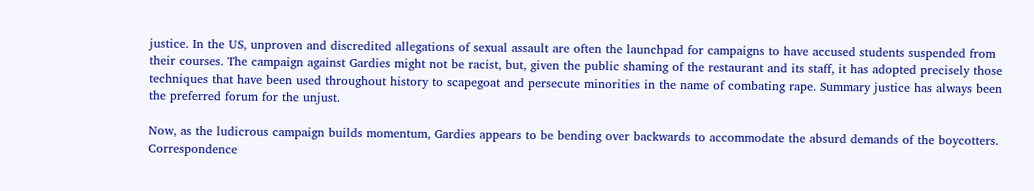justice. In the US, unproven and discredited allegations of sexual assault are often the launchpad for campaigns to have accused students suspended from their courses. The campaign against Gardies might not be racist, but, given the public shaming of the restaurant and its staff, it has adopted precisely those techniques that have been used throughout history to scapegoat and persecute minorities in the name of combating rape. Summary justice has always been the preferred forum for the unjust.

Now, as the ludicrous campaign builds momentum, Gardies appears to be bending over backwards to accommodate the absurd demands of the boycotters. Correspondence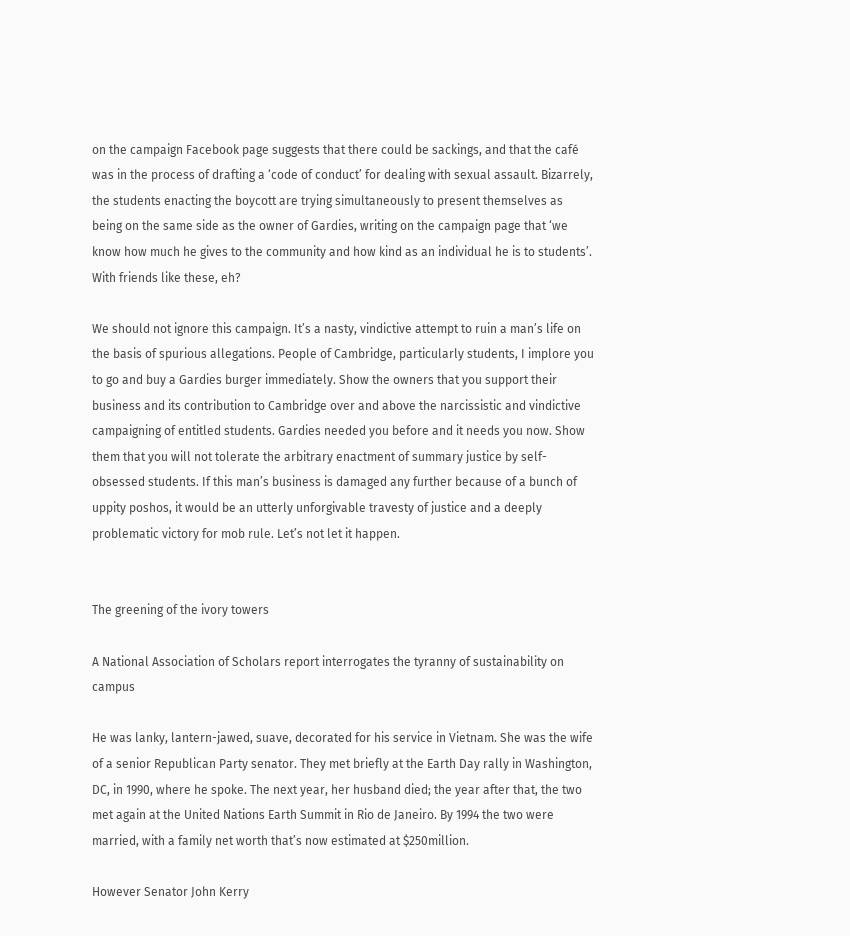on the campaign Facebook page suggests that there could be sackings, and that the café was in the process of drafting a ‘code of conduct’ for dealing with sexual assault. Bizarrely, the students enacting the boycott are trying simultaneously to present themselves as being on the same side as the owner of Gardies, writing on the campaign page that ‘we know how much he gives to the community and how kind as an individual he is to students’. With friends like these, eh?

We should not ignore this campaign. It’s a nasty, vindictive attempt to ruin a man’s life on the basis of spurious allegations. People of Cambridge, particularly students, I implore you to go and buy a Gardies burger immediately. Show the owners that you support their business and its contribution to Cambridge over and above the narcissistic and vindictive campaigning of entitled students. Gardies needed you before and it needs you now. Show them that you will not tolerate the arbitrary enactment of summary justice by self-obsessed students. If this man’s business is damaged any further because of a bunch of uppity poshos, it would be an utterly unforgivable travesty of justice and a deeply problematic victory for mob rule. Let’s not let it happen.


The greening of the ivory towers

A National Association of Scholars report interrogates the tyranny of sustainability on campus

He was lanky, lantern-jawed, suave, decorated for his service in Vietnam. She was the wife of a senior Republican Party senator. They met briefly at the Earth Day rally in Washington, DC, in 1990, where he spoke. The next year, her husband died; the year after that, the two met again at the United Nations Earth Summit in Rio de Janeiro. By 1994 the two were married, with a family net worth that’s now estimated at $250million.

However Senator John Kerry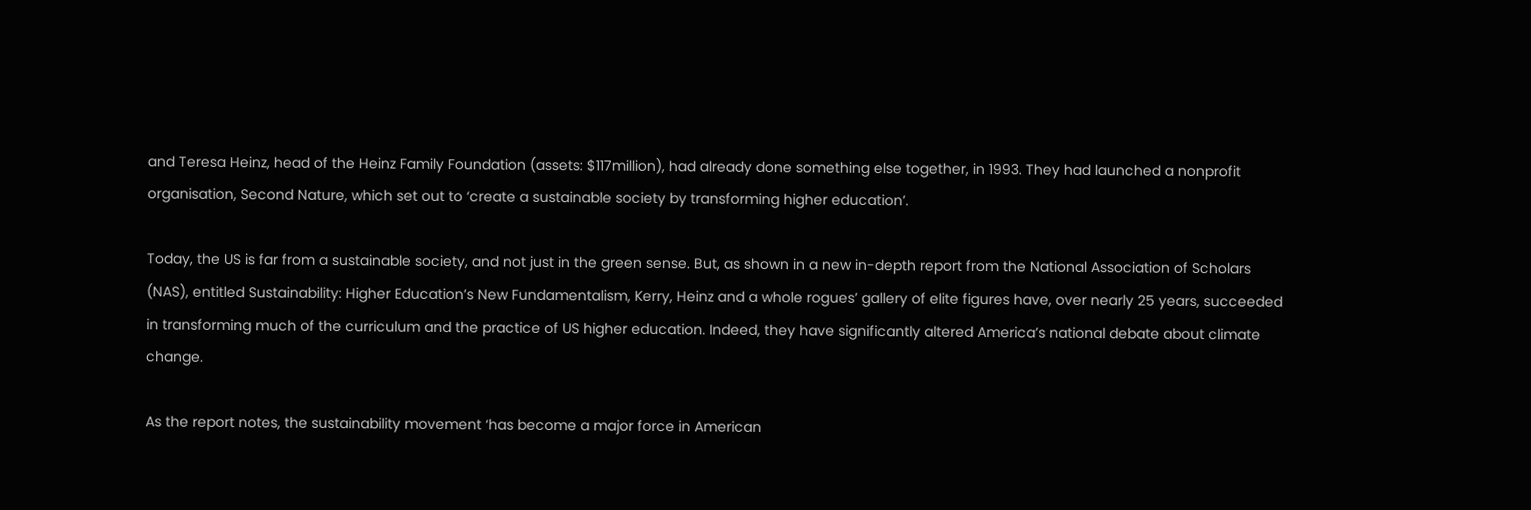and Teresa Heinz, head of the Heinz Family Foundation (assets: $117million), had already done something else together, in 1993. They had launched a nonprofit organisation, Second Nature, which set out to ‘create a sustainable society by transforming higher education’.

Today, the US is far from a sustainable society, and not just in the green sense. But, as shown in a new in-depth report from the National Association of Scholars (NAS), entitled Sustainability: Higher Education’s New Fundamentalism, Kerry, Heinz and a whole rogues’ gallery of elite figures have, over nearly 25 years, succeeded in transforming much of the curriculum and the practice of US higher education. Indeed, they have significantly altered America’s national debate about climate change.

As the report notes, the sustainability movement ‘has become a major force in American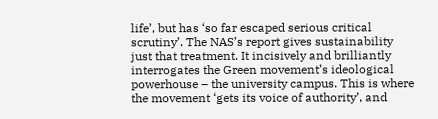life’, but has ‘so far escaped serious critical scrutiny’. The NAS’s report gives sustainability just that treatment. It incisively and brilliantly interrogates the Green movement’s ideological powerhouse – the university campus. This is where the movement ‘gets its voice of authority’, and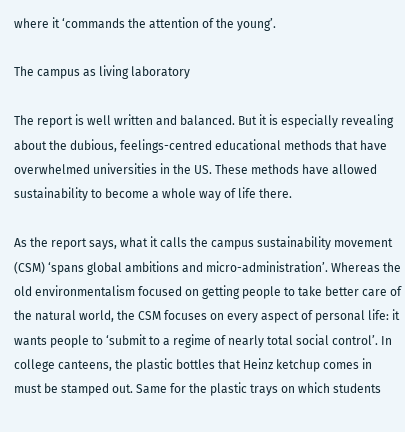where it ‘commands the attention of the young’.

The campus as living laboratory

The report is well written and balanced. But it is especially revealing about the dubious, feelings-centred educational methods that have overwhelmed universities in the US. These methods have allowed sustainability to become a whole way of life there.

As the report says, what it calls the campus sustainability movement (CSM) ‘spans global ambitions and micro-administration’. Whereas the old environmentalism focused on getting people to take better care of the natural world, the CSM focuses on every aspect of personal life: it wants people to ‘submit to a regime of nearly total social control’. In college canteens, the plastic bottles that Heinz ketchup comes in must be stamped out. Same for the plastic trays on which students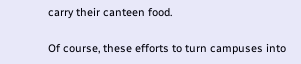carry their canteen food.

Of course, these efforts to turn campuses into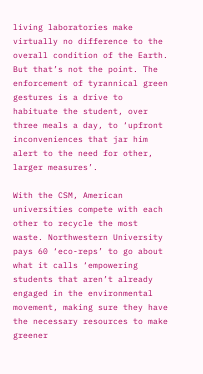living laboratories make virtually no difference to the overall condition of the Earth. But that’s not the point. The enforcement of tyrannical green gestures is a drive to habituate the student, over three meals a day, to ‘upfront inconveniences that jar him alert to the need for other, larger measures’.

With the CSM, American universities compete with each other to recycle the most waste. Northwestern University pays 60 ‘eco-reps’ to go about what it calls ‘empowering students that aren’t already engaged in the environmental movement, making sure they have the necessary resources to make greener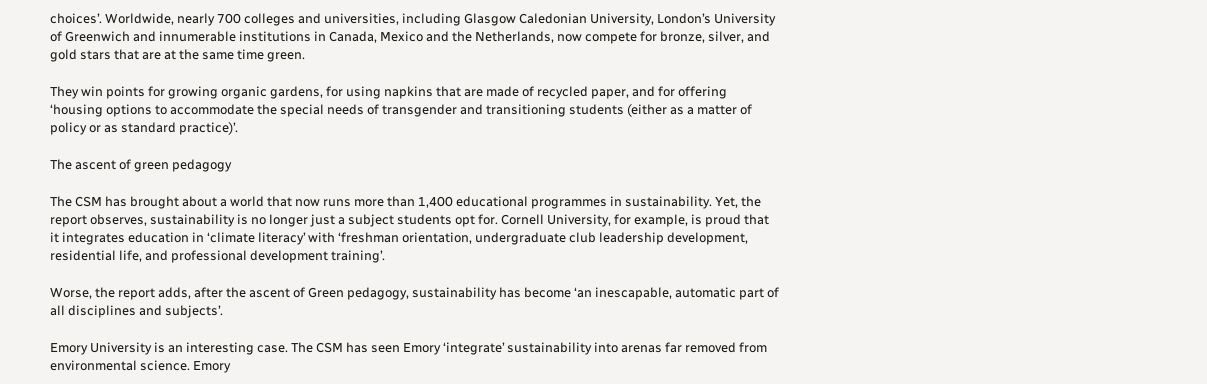choices’. Worldwide, nearly 700 colleges and universities, including Glasgow Caledonian University, London’s University of Greenwich and innumerable institutions in Canada, Mexico and the Netherlands, now compete for bronze, silver, and gold stars that are at the same time green.

They win points for growing organic gardens, for using napkins that are made of recycled paper, and for offering ‘housing options to accommodate the special needs of transgender and transitioning students (either as a matter of policy or as standard practice)’.

The ascent of green pedagogy

The CSM has brought about a world that now runs more than 1,400 educational programmes in sustainability. Yet, the report observes, sustainability is no longer just a subject students opt for. Cornell University, for example, is proud that it integrates education in ‘climate literacy’ with ‘freshman orientation, undergraduate club leadership development, residential life, and professional development training’.

Worse, the report adds, after the ascent of Green pedagogy, sustainability has become ‘an inescapable, automatic part of all disciplines and subjects’.

Emory University is an interesting case. The CSM has seen Emory ‘integrate’ sustainability into arenas far removed from environmental science. Emory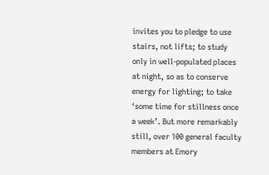invites you to pledge to use stairs, not lifts; to study only in well-populated places at night, so as to conserve energy for lighting; to take ‘some time for stillness once a week’. But more remarkably still, over 100 general faculty members at Emory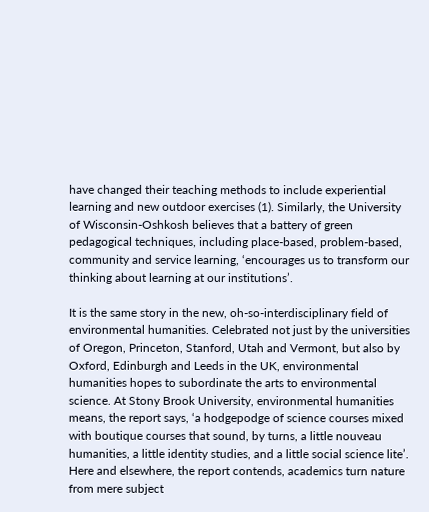have changed their teaching methods to include experiential learning and new outdoor exercises (1). Similarly, the University of Wisconsin-Oshkosh believes that a battery of green pedagogical techniques, including place-based, problem-based, community and service learning, ‘encourages us to transform our thinking about learning at our institutions’.

It is the same story in the new, oh-so-interdisciplinary field of environmental humanities. Celebrated not just by the universities of Oregon, Princeton, Stanford, Utah and Vermont, but also by Oxford, Edinburgh and Leeds in the UK, environmental humanities hopes to subordinate the arts to environmental science. At Stony Brook University, environmental humanities means, the report says, ‘a hodgepodge of science courses mixed with boutique courses that sound, by turns, a little nouveau humanities, a little identity studies, and a little social science lite’. Here and elsewhere, the report contends, academics turn nature from mere subject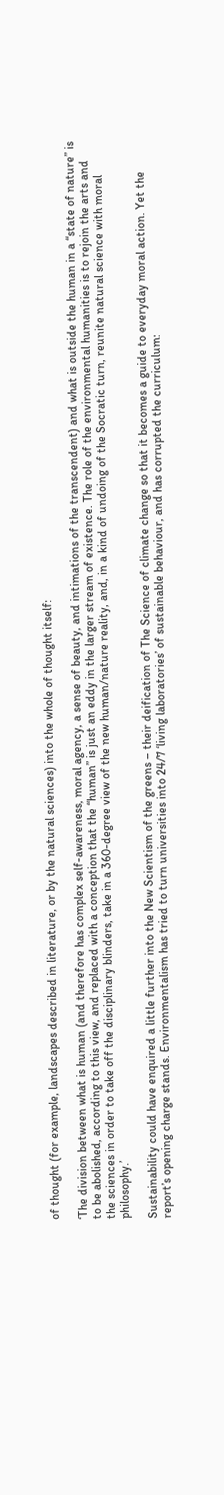of thought (for example, landscapes described in literature, or by the natural sciences) into the whole of thought itself:

‘The division between what is human (and therefore has complex self-awareness, moral agency, a sense of beauty, and intimations of the transcendent) and what is outside the human in a “state of nature” is to be abolished, according to this view, and replaced with a conception that the “human” is just an eddy in the larger stream of existence. The role of the environmental humanities is to rejoin the arts and the sciences in order to take off the disciplinary blinders, take in a 360-degree view of the new human/nature reality, and, in a kind of undoing of the Socratic turn, reunite natural science with moral philosophy.’

Sustainability could have enquired a little further into the New Scientism of the greens – their deification of The Science of climate change so that it becomes a guide to everyday moral action. Yet the report’s opening charge stands. Environmentalism has tried to turn universities into 24/7 ‘living laboratories’ of sustainable behaviour, and has corrupted the curriculum: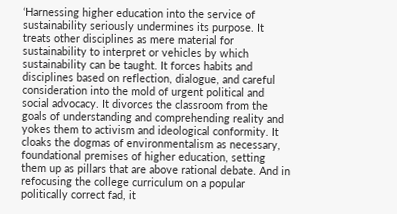‘Harnessing higher education into the service of sustainability seriously undermines its purpose. It treats other disciplines as mere material for sustainability to interpret or vehicles by which sustainability can be taught. It forces habits and disciplines based on reflection, dialogue, and careful consideration into the mold of urgent political and social advocacy. It divorces the classroom from the goals of understanding and comprehending reality and yokes them to activism and ideological conformity. It cloaks the dogmas of environmentalism as necessary, foundational premises of higher education, setting them up as pillars that are above rational debate. And in refocusing the college curriculum on a popular politically correct fad, it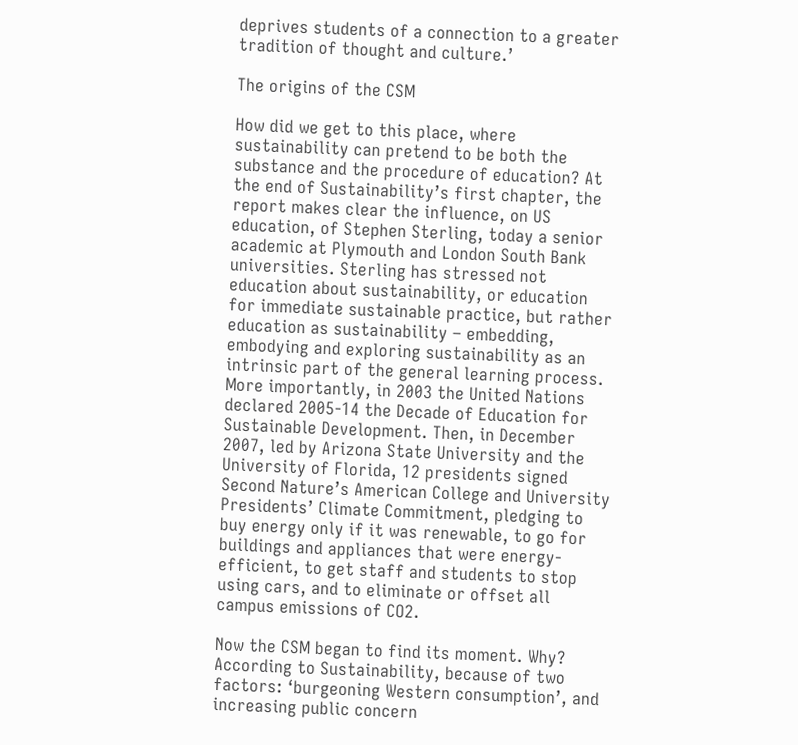deprives students of a connection to a greater tradition of thought and culture.’

The origins of the CSM

How did we get to this place, where sustainability can pretend to be both the substance and the procedure of education? At the end of Sustainability’s first chapter, the report makes clear the influence, on US education, of Stephen Sterling, today a senior academic at Plymouth and London South Bank universities. Sterling has stressed not education about sustainability, or education for immediate sustainable practice, but rather education as sustainability – embedding, embodying and exploring sustainability as an intrinsic part of the general learning process. More importantly, in 2003 the United Nations declared 2005-14 the Decade of Education for Sustainable Development. Then, in December 2007, led by Arizona State University and the University of Florida, 12 presidents signed Second Nature’s American College and University Presidents’ Climate Commitment, pledging to buy energy only if it was renewable, to go for buildings and appliances that were energy-efficient, to get staff and students to stop using cars, and to eliminate or offset all campus emissions of CO2.

Now the CSM began to find its moment. Why? According to Sustainability, because of two factors: ‘burgeoning Western consumption’, and increasing public concern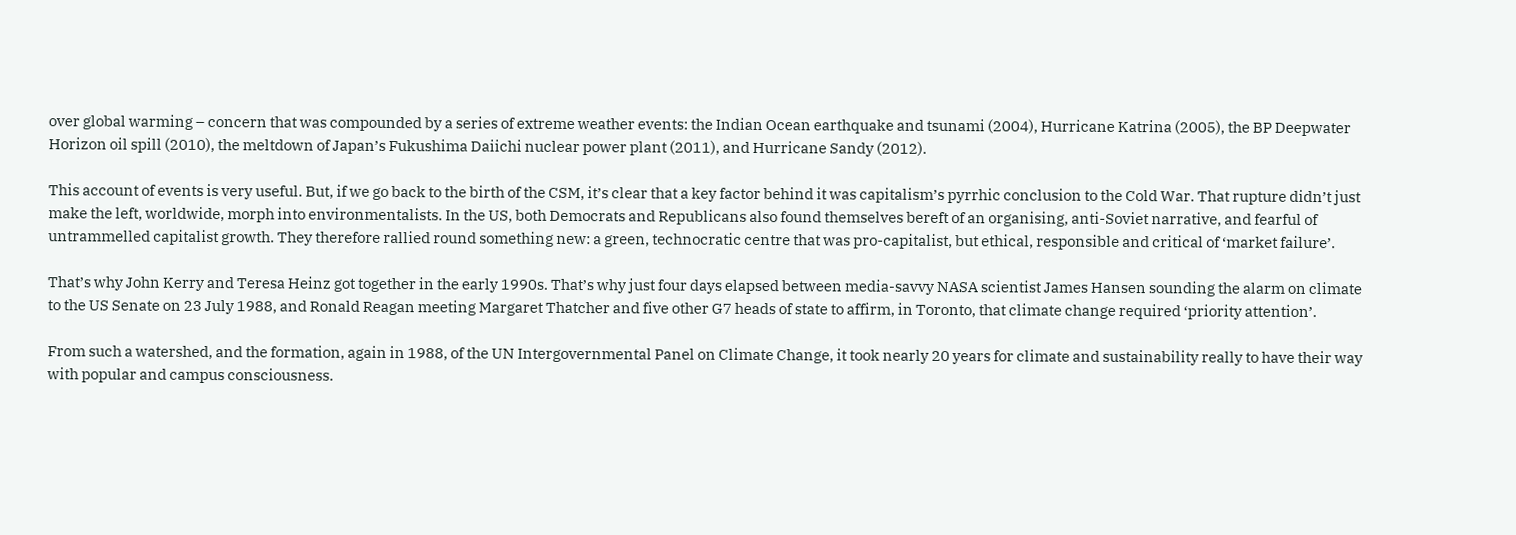over global warming – concern that was compounded by a series of extreme weather events: the Indian Ocean earthquake and tsunami (2004), Hurricane Katrina (2005), the BP Deepwater Horizon oil spill (2010), the meltdown of Japan’s Fukushima Daiichi nuclear power plant (2011), and Hurricane Sandy (2012).

This account of events is very useful. But, if we go back to the birth of the CSM, it’s clear that a key factor behind it was capitalism’s pyrrhic conclusion to the Cold War. That rupture didn’t just make the left, worldwide, morph into environmentalists. In the US, both Democrats and Republicans also found themselves bereft of an organising, anti-Soviet narrative, and fearful of untrammelled capitalist growth. They therefore rallied round something new: a green, technocratic centre that was pro-capitalist, but ethical, responsible and critical of ‘market failure’.

That’s why John Kerry and Teresa Heinz got together in the early 1990s. That’s why just four days elapsed between media-savvy NASA scientist James Hansen sounding the alarm on climate to the US Senate on 23 July 1988, and Ronald Reagan meeting Margaret Thatcher and five other G7 heads of state to affirm, in Toronto, that climate change required ‘priority attention’.

From such a watershed, and the formation, again in 1988, of the UN Intergovernmental Panel on Climate Change, it took nearly 20 years for climate and sustainability really to have their way with popular and campus consciousness.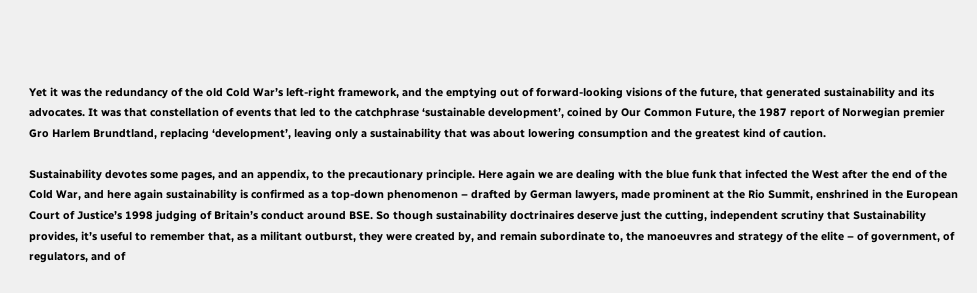Yet it was the redundancy of the old Cold War’s left-right framework, and the emptying out of forward-looking visions of the future, that generated sustainability and its advocates. It was that constellation of events that led to the catchphrase ‘sustainable development’, coined by Our Common Future, the 1987 report of Norwegian premier Gro Harlem Brundtland, replacing ‘development’, leaving only a sustainability that was about lowering consumption and the greatest kind of caution.

Sustainability devotes some pages, and an appendix, to the precautionary principle. Here again we are dealing with the blue funk that infected the West after the end of the Cold War, and here again sustainability is confirmed as a top-down phenomenon – drafted by German lawyers, made prominent at the Rio Summit, enshrined in the European Court of Justice’s 1998 judging of Britain’s conduct around BSE. So though sustainability doctrinaires deserve just the cutting, independent scrutiny that Sustainability provides, it’s useful to remember that, as a militant outburst, they were created by, and remain subordinate to, the manoeuvres and strategy of the elite – of government, of regulators, and of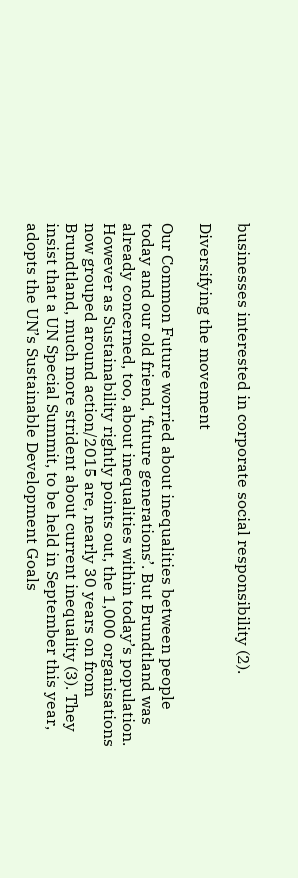businesses interested in corporate social responsibility (2).

Diversifying the movement

Our Common Future worried about inequalities between people today and our old friend, ‘future generations’. But Brundtland was already concerned, too, about inequalities within today’s population. However as Sustainability rightly points out, the 1,000 organisations now grouped around action/2015 are, nearly 30 years on from Brundtland, much more strident about current inequality (3). They insist that a UN Special Summit, to be held in September this year, adopts the UN’s Sustainable Development Goals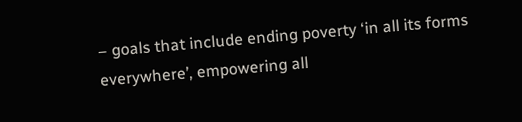– goals that include ending poverty ‘in all its forms everywhere’, empowering all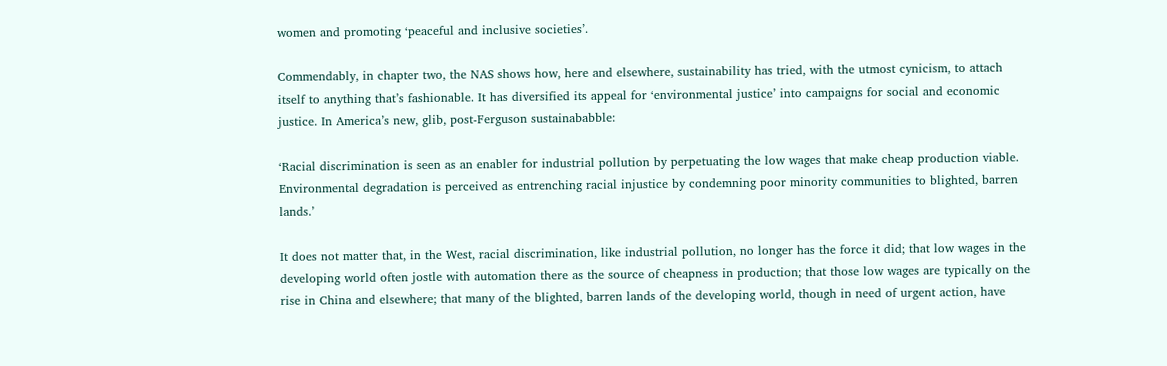women and promoting ‘peaceful and inclusive societies’.

Commendably, in chapter two, the NAS shows how, here and elsewhere, sustainability has tried, with the utmost cynicism, to attach itself to anything that’s fashionable. It has diversified its appeal for ‘environmental justice’ into campaigns for social and economic justice. In America’s new, glib, post-Ferguson sustainababble:

‘Racial discrimination is seen as an enabler for industrial pollution by perpetuating the low wages that make cheap production viable. Environmental degradation is perceived as entrenching racial injustice by condemning poor minority communities to blighted, barren lands.’

It does not matter that, in the West, racial discrimination, like industrial pollution, no longer has the force it did; that low wages in the developing world often jostle with automation there as the source of cheapness in production; that those low wages are typically on the rise in China and elsewhere; that many of the blighted, barren lands of the developing world, though in need of urgent action, have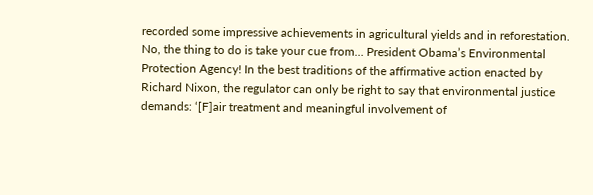recorded some impressive achievements in agricultural yields and in reforestation. No, the thing to do is take your cue from… President Obama’s Environmental Protection Agency! In the best traditions of the affirmative action enacted by Richard Nixon, the regulator can only be right to say that environmental justice demands: ‘[F]air treatment and meaningful involvement of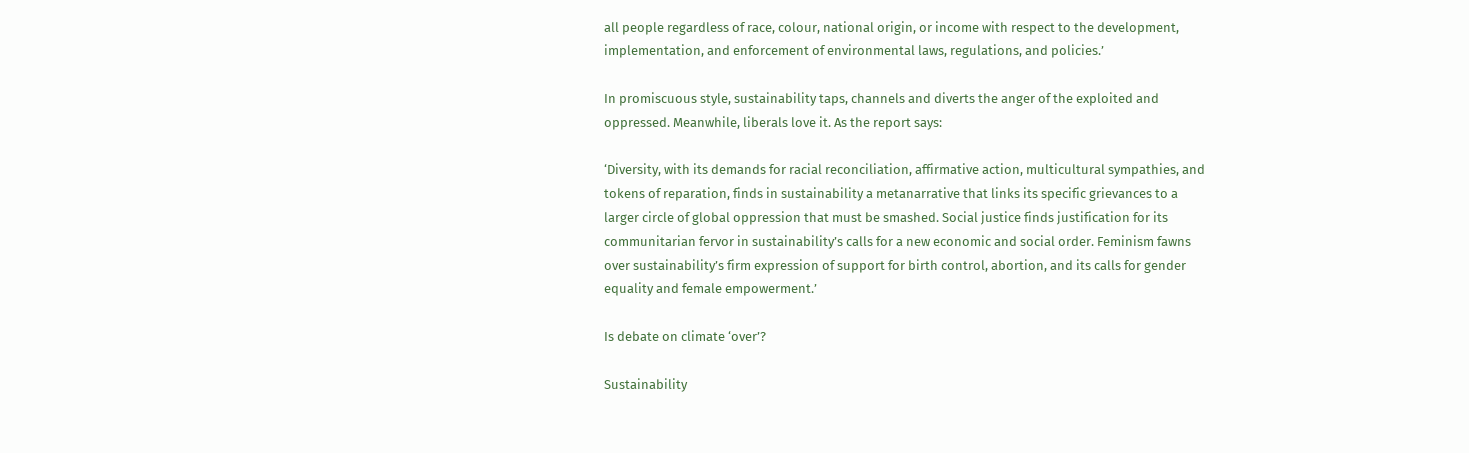all people regardless of race, colour, national origin, or income with respect to the development, implementation, and enforcement of environmental laws, regulations, and policies.’

In promiscuous style, sustainability taps, channels and diverts the anger of the exploited and oppressed. Meanwhile, liberals love it. As the report says:

‘Diversity, with its demands for racial reconciliation, affirmative action, multicultural sympathies, and tokens of reparation, finds in sustainability a metanarrative that links its specific grievances to a larger circle of global oppression that must be smashed. Social justice finds justification for its communitarian fervor in sustainability’s calls for a new economic and social order. Feminism fawns over sustainability’s firm expression of support for birth control, abortion, and its calls for gender equality and female empowerment.’

Is debate on climate ‘over’?

Sustainability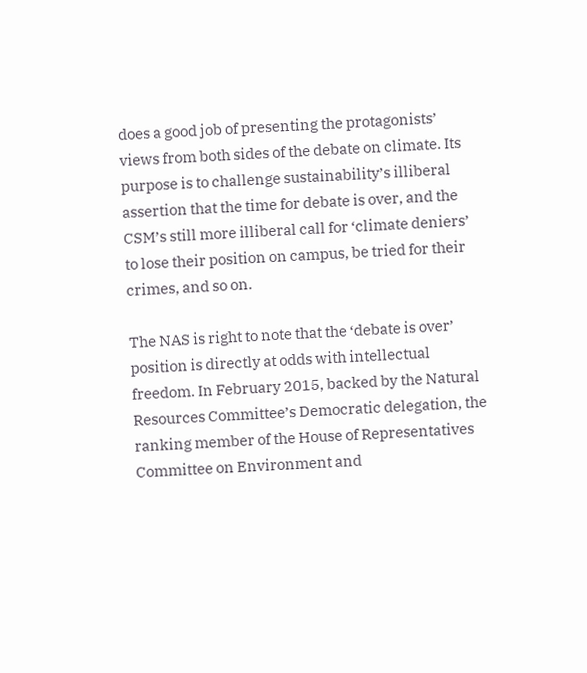does a good job of presenting the protagonists’ views from both sides of the debate on climate. Its purpose is to challenge sustainability’s illiberal assertion that the time for debate is over, and the CSM’s still more illiberal call for ‘climate deniers’ to lose their position on campus, be tried for their crimes, and so on.

The NAS is right to note that the ‘debate is over’ position is directly at odds with intellectual freedom. In February 2015, backed by the Natural Resources Committee’s Democratic delegation, the ranking member of the House of Representatives Committee on Environment and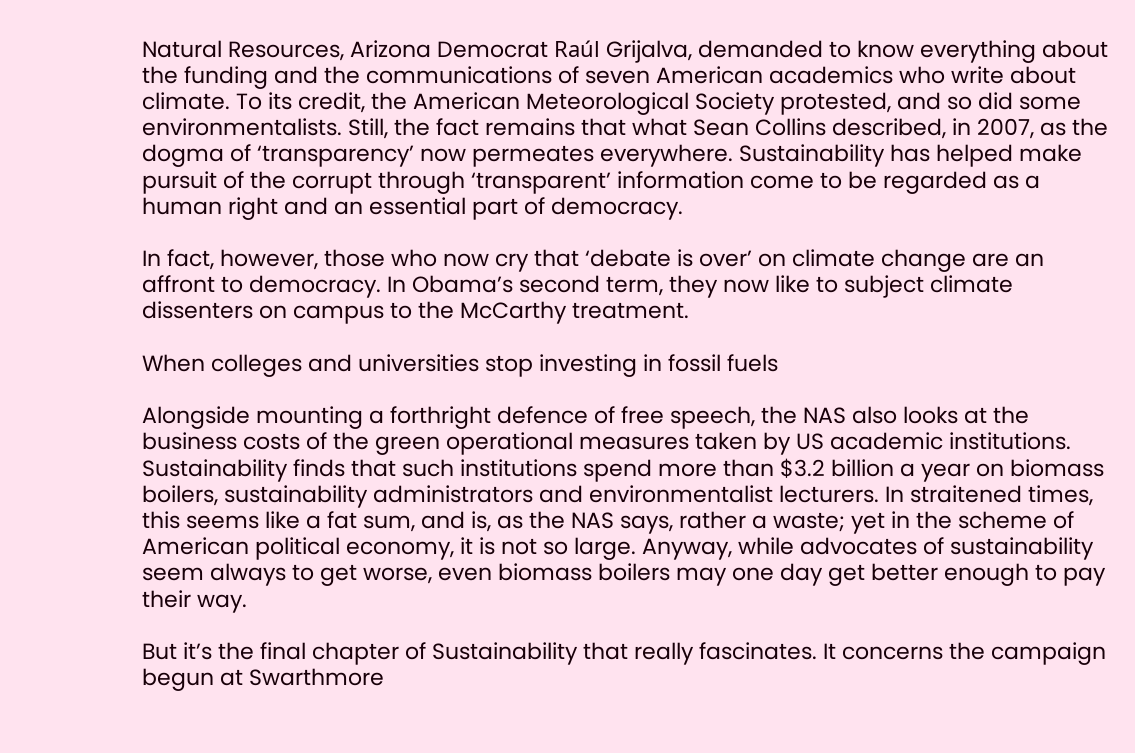Natural Resources, Arizona Democrat Raúl Grijalva, demanded to know everything about the funding and the communications of seven American academics who write about climate. To its credit, the American Meteorological Society protested, and so did some environmentalists. Still, the fact remains that what Sean Collins described, in 2007, as the dogma of ‘transparency’ now permeates everywhere. Sustainability has helped make pursuit of the corrupt through ‘transparent’ information come to be regarded as a human right and an essential part of democracy.

In fact, however, those who now cry that ‘debate is over’ on climate change are an affront to democracy. In Obama’s second term, they now like to subject climate dissenters on campus to the McCarthy treatment.

When colleges and universities stop investing in fossil fuels

Alongside mounting a forthright defence of free speech, the NAS also looks at the business costs of the green operational measures taken by US academic institutions. Sustainability finds that such institutions spend more than $3.2 billion a year on biomass boilers, sustainability administrators and environmentalist lecturers. In straitened times, this seems like a fat sum, and is, as the NAS says, rather a waste; yet in the scheme of American political economy, it is not so large. Anyway, while advocates of sustainability seem always to get worse, even biomass boilers may one day get better enough to pay their way.

But it’s the final chapter of Sustainability that really fascinates. It concerns the campaign begun at Swarthmore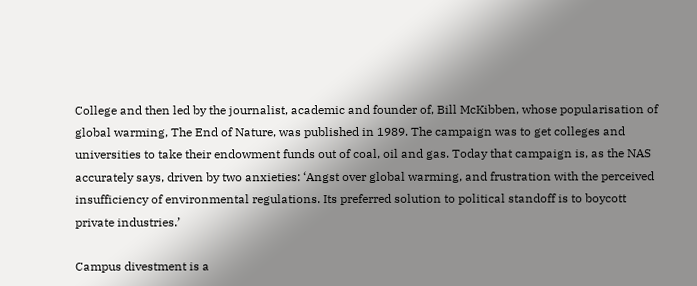College and then led by the journalist, academic and founder of, Bill McKibben, whose popularisation of global warming, The End of Nature, was published in 1989. The campaign was to get colleges and universities to take their endowment funds out of coal, oil and gas. Today that campaign is, as the NAS accurately says, driven by two anxieties: ‘Angst over global warming, and frustration with the perceived insufficiency of environmental regulations. Its preferred solution to political standoff is to boycott private industries.’

Campus divestment is a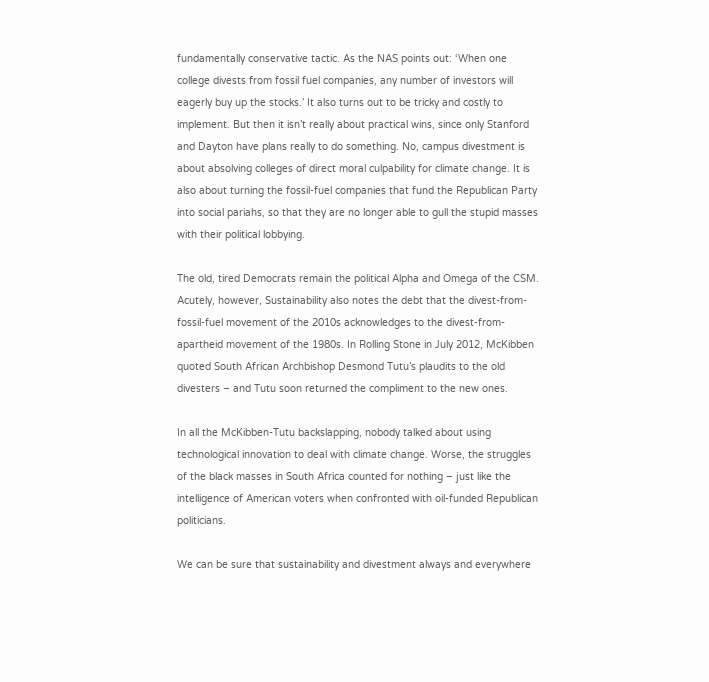fundamentally conservative tactic. As the NAS points out: ‘When one college divests from fossil fuel companies, any number of investors will eagerly buy up the stocks.’ It also turns out to be tricky and costly to implement. But then it isn’t really about practical wins, since only Stanford and Dayton have plans really to do something. No, campus divestment is about absolving colleges of direct moral culpability for climate change. It is also about turning the fossil-fuel companies that fund the Republican Party into social pariahs, so that they are no longer able to gull the stupid masses with their political lobbying.

The old, tired Democrats remain the political Alpha and Omega of the CSM. Acutely, however, Sustainability also notes the debt that the divest-from-fossil-fuel movement of the 2010s acknowledges to the divest-from-apartheid movement of the 1980s. In Rolling Stone in July 2012, McKibben quoted South African Archbishop Desmond Tutu’s plaudits to the old divesters – and Tutu soon returned the compliment to the new ones.

In all the McKibben-Tutu backslapping, nobody talked about using technological innovation to deal with climate change. Worse, the struggles of the black masses in South Africa counted for nothing – just like the intelligence of American voters when confronted with oil-funded Republican politicians.

We can be sure that sustainability and divestment always and everywhere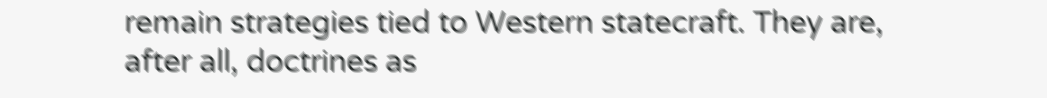remain strategies tied to Western statecraft. They are, after all, doctrines as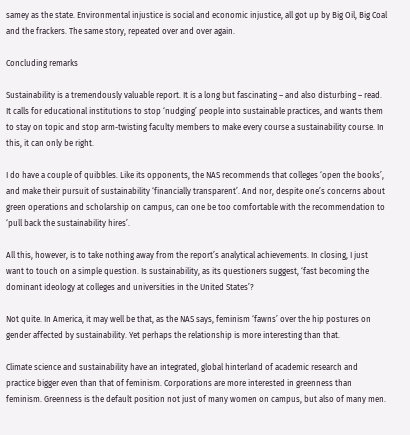samey as the state. Environmental injustice is social and economic injustice, all got up by Big Oil, Big Coal and the frackers. The same story, repeated over and over again.

Concluding remarks

Sustainability is a tremendously valuable report. It is a long but fascinating – and also disturbing – read. It calls for educational institutions to stop ‘nudging’ people into sustainable practices, and wants them to stay on topic and stop arm-twisting faculty members to make every course a sustainability course. In this, it can only be right.

I do have a couple of quibbles. Like its opponents, the NAS recommends that colleges ‘open the books’, and make their pursuit of sustainability ‘financially transparent’. And nor, despite one’s concerns about green operations and scholarship on campus, can one be too comfortable with the recommendation to ‘pull back the sustainability hires’.

All this, however, is to take nothing away from the report’s analytical achievements. In closing, I just want to touch on a simple question. Is sustainability, as its questioners suggest, ‘fast becoming the dominant ideology at colleges and universities in the United States’?

Not quite. In America, it may well be that, as the NAS says, feminism ‘fawns’ over the hip postures on gender affected by sustainability. Yet perhaps the relationship is more interesting than that.

Climate science and sustainability have an integrated, global hinterland of academic research and practice bigger even than that of feminism. Corporations are more interested in greenness than feminism. Greenness is the default position not just of many women on campus, but also of many men.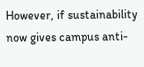However, if sustainability now gives campus anti-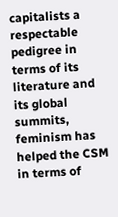capitalists a respectable pedigree in terms of its literature and its global summits, feminism has helped the CSM in terms of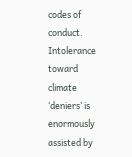codes of conduct. Intolerance toward climate ‘deniers’ is enormously assisted by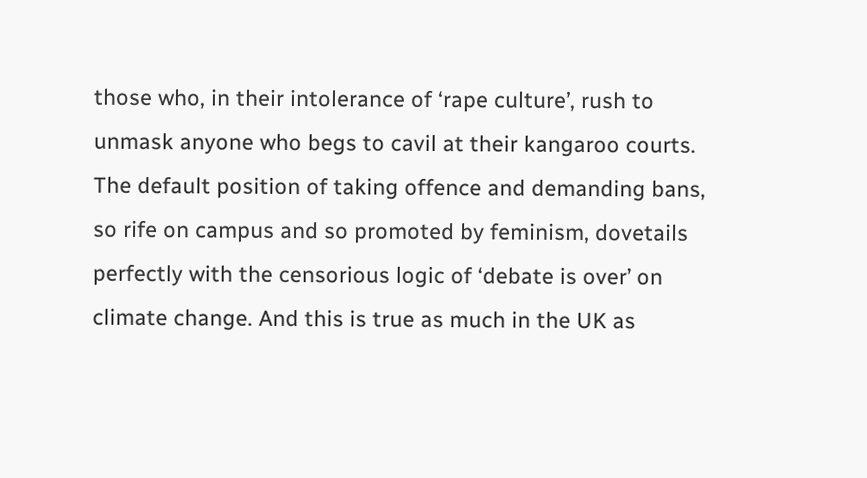those who, in their intolerance of ‘rape culture’, rush to unmask anyone who begs to cavil at their kangaroo courts. The default position of taking offence and demanding bans, so rife on campus and so promoted by feminism, dovetails perfectly with the censorious logic of ‘debate is over’ on climate change. And this is true as much in the UK as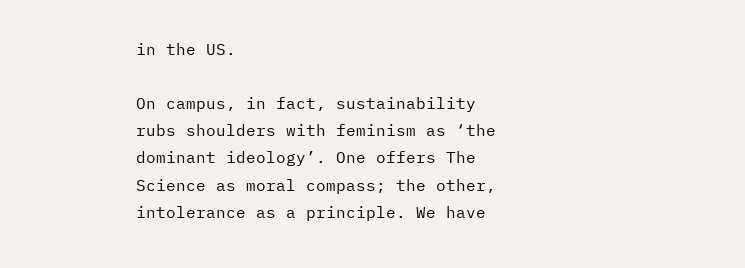in the US.

On campus, in fact, sustainability rubs shoulders with feminism as ‘the dominant ideology’. One offers The Science as moral compass; the other, intolerance as a principle. We have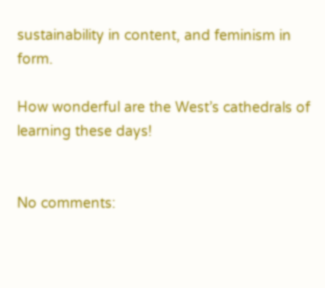sustainability in content, and feminism in form.

How wonderful are the West’s cathedrals of learning these days!


No comments: